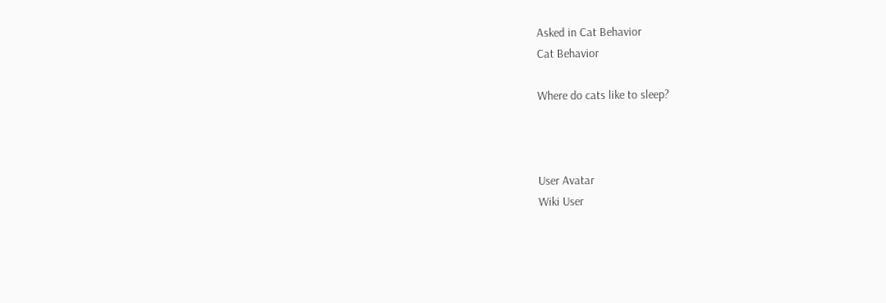Asked in Cat Behavior
Cat Behavior

Where do cats like to sleep?



User Avatar
Wiki User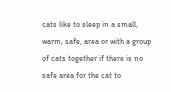cats like to sleep in a small, warm, safe, area or with a group of cats together if there is no safe area for the cat to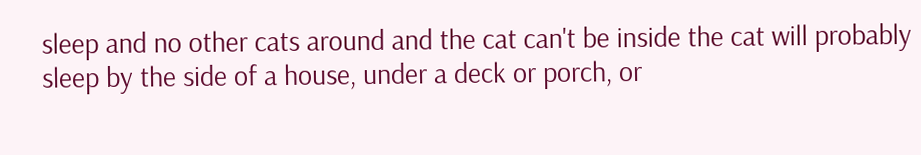sleep and no other cats around and the cat can't be inside the cat will probably sleep by the side of a house, under a deck or porch, or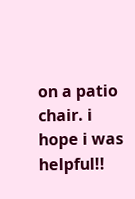on a patio chair. i hope i was helpful!!